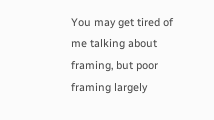You may get tired of me talking about framing, but poor framing largely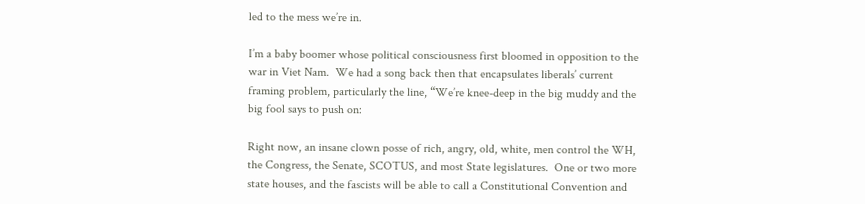led to the mess we’re in.

I’m a baby boomer whose political consciousness first bloomed in opposition to the war in Viet Nam.  We had a song back then that encapsulates liberals’ current framing problem, particularly the line, “We’re knee-deep in the big muddy and the big fool says to push on:

Right now, an insane clown posse of rich, angry, old, white, men control the WH, the Congress, the Senate, SCOTUS, and most State legislatures.  One or two more state houses, and the fascists will be able to call a Constitutional Convention and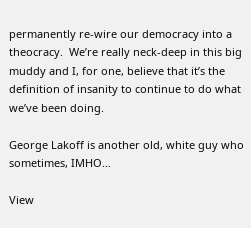permanently re-wire our democracy into a theocracy.  We’re really neck-deep in this big muddy and I, for one, believe that it’s the definition of insanity to continue to do what we’ve been doing.

George Lakoff is another old, white guy who sometimes, IMHO…

View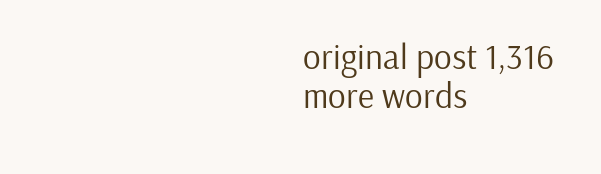original post 1,316 more words